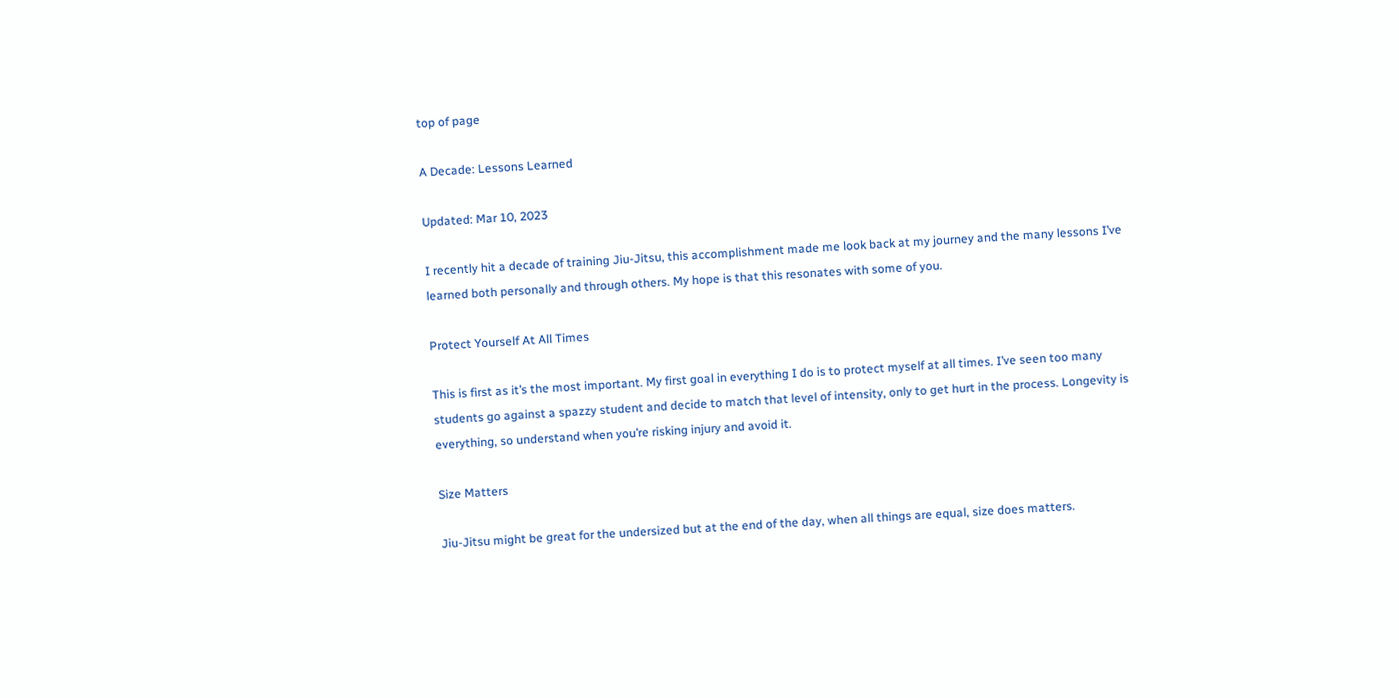top of page

A Decade: Lessons Learned

Updated: Mar 10, 2023

I recently hit a decade of training Jiu-Jitsu, this accomplishment made me look back at my journey and the many lessons I’ve learned both personally and through others. My hope is that this resonates with some of you.

Protect Yourself At All Times

This is first as it’s the most important. My first goal in everything I do is to protect myself at all times. I’ve seen too many students go against a spazzy student and decide to match that level of intensity, only to get hurt in the process. Longevity is everything, so understand when you’re risking injury and avoid it.

Size Matters

Jiu-Jitsu might be great for the undersized but at the end of the day, when all things are equal, size does matters.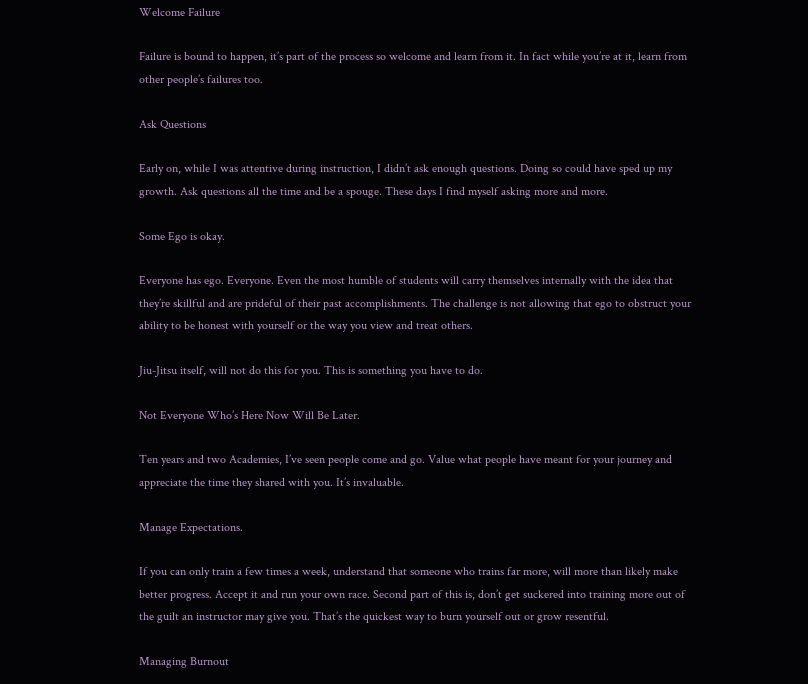Welcome Failure

Failure is bound to happen, it’s part of the process so welcome and learn from it. In fact while you’re at it, learn from other people’s failures too.

Ask Questions

Early on, while I was attentive during instruction, I didn’t ask enough questions. Doing so could have sped up my growth. Ask questions all the time and be a spouge. These days I find myself asking more and more.

Some Ego is okay.

Everyone has ego. Everyone. Even the most humble of students will carry themselves internally with the idea that they’re skillful and are prideful of their past accomplishments. The challenge is not allowing that ego to obstruct your ability to be honest with yourself or the way you view and treat others.

Jiu-Jitsu itself, will not do this for you. This is something you have to do.

Not Everyone Who’s Here Now Will Be Later.

Ten years and two Academies, I’ve seen people come and go. Value what people have meant for your journey and appreciate the time they shared with you. It’s invaluable.

Manage Expectations.

If you can only train a few times a week, understand that someone who trains far more, will more than likely make better progress. Accept it and run your own race. Second part of this is, don’t get suckered into training more out of the guilt an instructor may give you. That’s the quickest way to burn yourself out or grow resentful.

Managing Burnout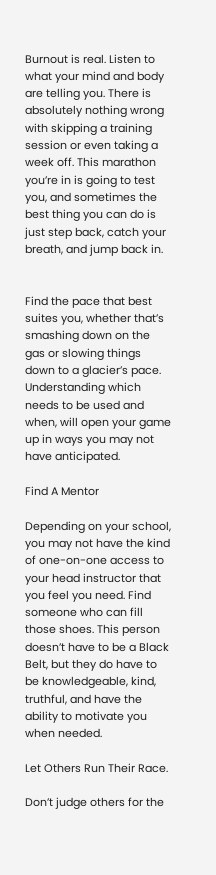Burnout is real. Listen to what your mind and body are telling you. There is absolutely nothing wrong with skipping a training session or even taking a week off. This marathon you’re in is going to test you, and sometimes the best thing you can do is just step back, catch your breath, and jump back in.


Find the pace that best suites you, whether that’s smashing down on the gas or slowing things down to a glacier’s pace. Understanding which needs to be used and when, will open your game up in ways you may not have anticipated.

Find A Mentor

Depending on your school, you may not have the kind of one-on-one access to your head instructor that you feel you need. Find someone who can fill those shoes. This person doesn’t have to be a Black Belt, but they do have to be knowledgeable, kind, truthful, and have the ability to motivate you when needed.

Let Others Run Their Race.

Don’t judge others for the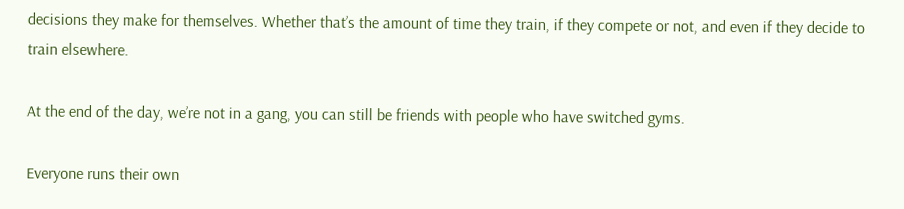decisions they make for themselves. Whether that’s the amount of time they train, if they compete or not, and even if they decide to train elsewhere.

At the end of the day, we’re not in a gang, you can still be friends with people who have switched gyms.

Everyone runs their own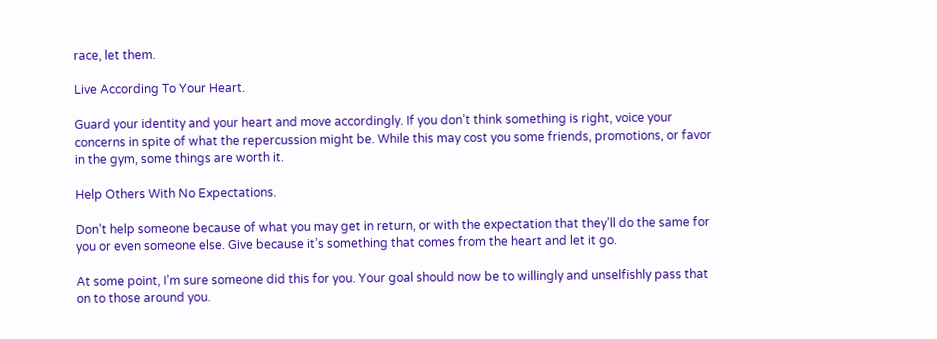race, let them.

Live According To Your Heart.

Guard your identity and your heart and move accordingly. If you don’t think something is right, voice your concerns in spite of what the repercussion might be. While this may cost you some friends, promotions, or favor in the gym, some things are worth it.

Help Others With No Expectations.

Don’t help someone because of what you may get in return, or with the expectation that they’ll do the same for you or even someone else. Give because it’s something that comes from the heart and let it go.

At some point, I’m sure someone did this for you. Your goal should now be to willingly and unselfishly pass that on to those around you.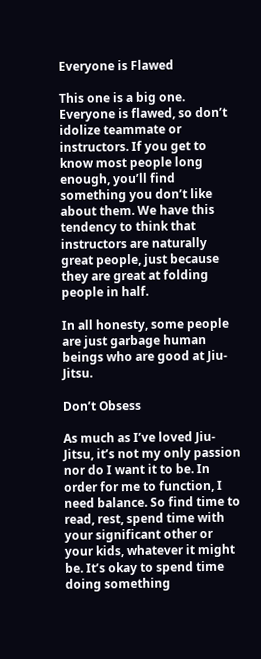Everyone is Flawed

This one is a big one. Everyone is flawed, so don’t idolize teammate or instructors. If you get to know most people long enough, you’ll find something you don’t like about them. We have this tendency to think that instructors are naturally great people, just because they are great at folding people in half.

In all honesty, some people are just garbage human beings who are good at Jiu-Jitsu.

Don’t Obsess

As much as I’ve loved Jiu-Jitsu, it’s not my only passion nor do I want it to be. In order for me to function, I need balance. So find time to read, rest, spend time with your significant other or your kids, whatever it might be. It’s okay to spend time doing something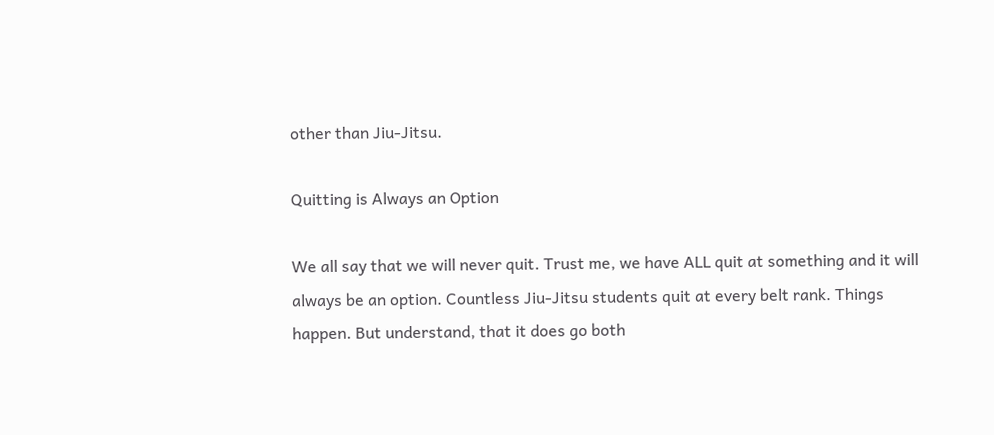other than Jiu-Jitsu.

Quitting is Always an Option

We all say that we will never quit. Trust me, we have ALL quit at something and it will always be an option. Countless Jiu-Jitsu students quit at every belt rank. Things happen. But understand, that it does go both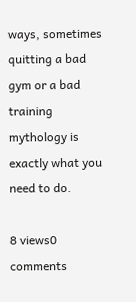ways, sometimes quitting a bad gym or a bad training mythology is exactly what you need to do.

8 views0 comments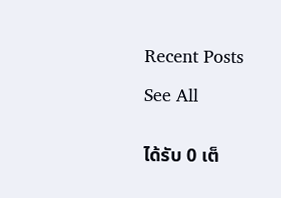Recent Posts

See All


ได้รับ 0 เต็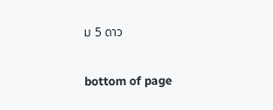ม 5 ดาว

bottom of page